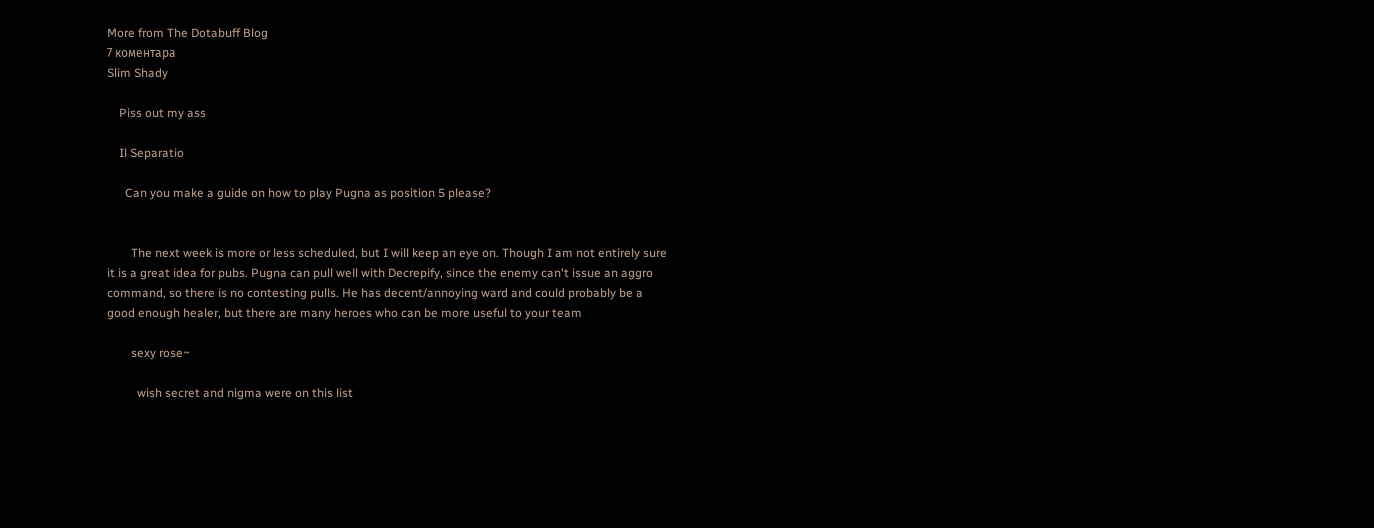More from The Dotabuff Blog
7 коментара
Slim Shady

    Piss out my ass

    Il Separatio

      Can you make a guide on how to play Pugna as position 5 please?


        The next week is more or less scheduled, but I will keep an eye on. Though I am not entirely sure it is a great idea for pubs. Pugna can pull well with Decrepify, since the enemy can't issue an aggro command, so there is no contesting pulls. He has decent/annoying ward and could probably be a good enough healer, but there are many heroes who can be more useful to your team

        sexy rose~

          wish secret and nigma were on this list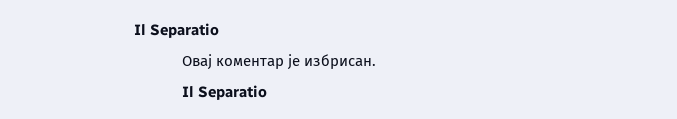Il Separatio
            Овај коментар је избрисан.
            Il Separatio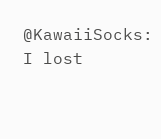@KawaiiSocks: I lost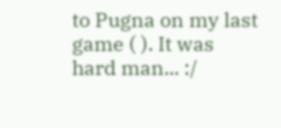to Pugna on my last game ( ). It was hard man... :/